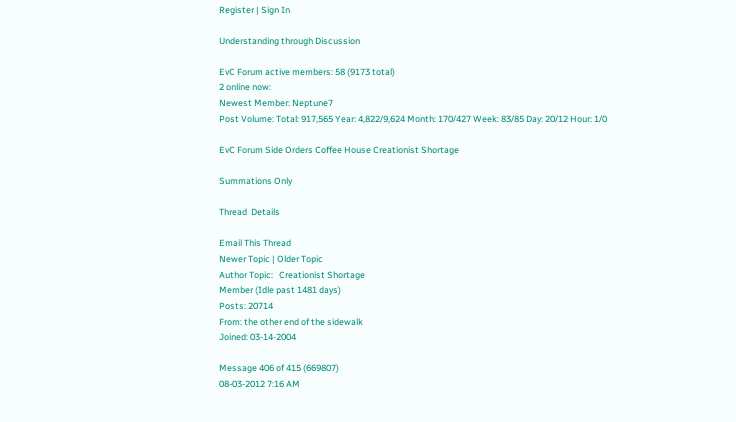Register | Sign In

Understanding through Discussion

EvC Forum active members: 58 (9173 total)
2 online now:
Newest Member: Neptune7
Post Volume: Total: 917,565 Year: 4,822/9,624 Month: 170/427 Week: 83/85 Day: 20/12 Hour: 1/0

EvC Forum Side Orders Coffee House Creationist Shortage

Summations Only

Thread  Details

Email This Thread
Newer Topic | Older Topic
Author Topic:   Creationist Shortage
Member (Idle past 1481 days)
Posts: 20714
From: the other end of the sidewalk
Joined: 03-14-2004

Message 406 of 415 (669807)
08-03-2012 7:16 AM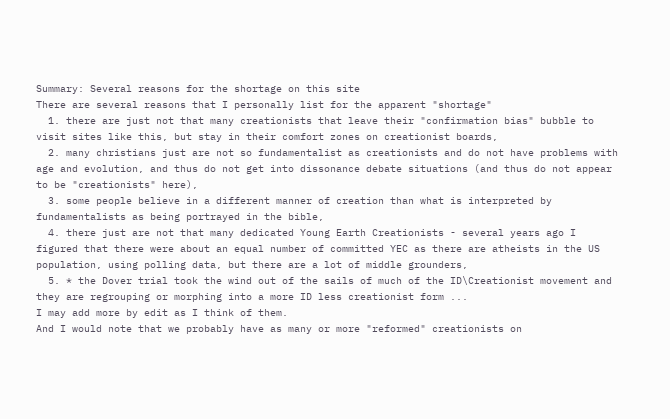Summary: Several reasons for the shortage on this site
There are several reasons that I personally list for the apparent "shortage"
  1. there are just not that many creationists that leave their "confirmation bias" bubble to visit sites like this, but stay in their comfort zones on creationist boards,
  2. many christians just are not so fundamentalist as creationists and do not have problems with age and evolution, and thus do not get into dissonance debate situations (and thus do not appear to be "creationists" here),
  3. some people believe in a different manner of creation than what is interpreted by fundamentalists as being portrayed in the bible,
  4. there just are not that many dedicated Young Earth Creationists - several years ago I figured that there were about an equal number of committed YEC as there are atheists in the US population, using polling data, but there are a lot of middle grounders,
  5. * the Dover trial took the wind out of the sails of much of the ID\Creationist movement and they are regrouping or morphing into a more ID less creationist form ...
I may add more by edit as I think of them.
And I would note that we probably have as many or more "reformed" creationists on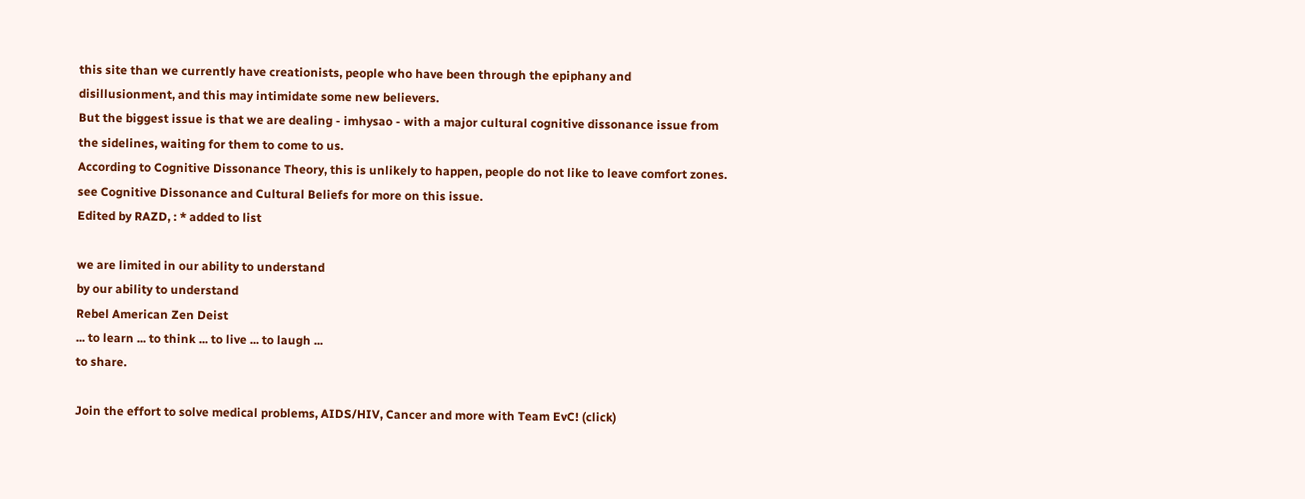this site than we currently have creationists, people who have been through the epiphany and disillusionment, and this may intimidate some new believers.
But the biggest issue is that we are dealing - imhysao - with a major cultural cognitive dissonance issue from the sidelines, waiting for them to come to us.
According to Cognitive Dissonance Theory, this is unlikely to happen, people do not like to leave comfort zones.
see Cognitive Dissonance and Cultural Beliefs for more on this issue.
Edited by RAZD, : * added to list

we are limited in our ability to understand
by our ability to understand
Rebel American Zen Deist
... to learn ... to think ... to live ... to laugh ...
to share.

Join the effort to solve medical problems, AIDS/HIV, Cancer and more with Team EvC! (click)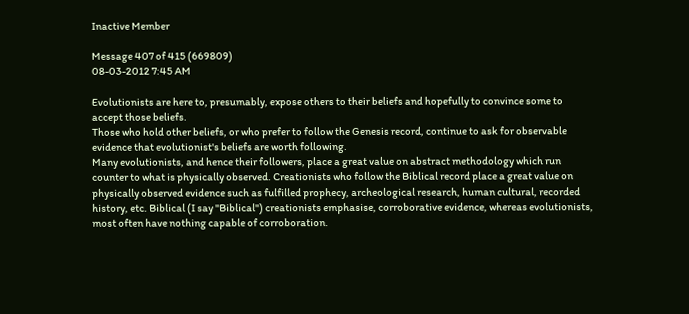Inactive Member

Message 407 of 415 (669809)
08-03-2012 7:45 AM

Evolutionists are here to, presumably, expose others to their beliefs and hopefully to convince some to accept those beliefs.
Those who hold other beliefs, or who prefer to follow the Genesis record, continue to ask for observable evidence that evolutionist's beliefs are worth following.
Many evolutionists, and hence their followers, place a great value on abstract methodology which run counter to what is physically observed. Creationists who follow the Biblical record place a great value on physically observed evidence such as fulfilled prophecy, archeological research, human cultural, recorded history, etc. Biblical (I say "Biblical") creationists emphasise, corroborative evidence, whereas evolutionists, most often have nothing capable of corroboration.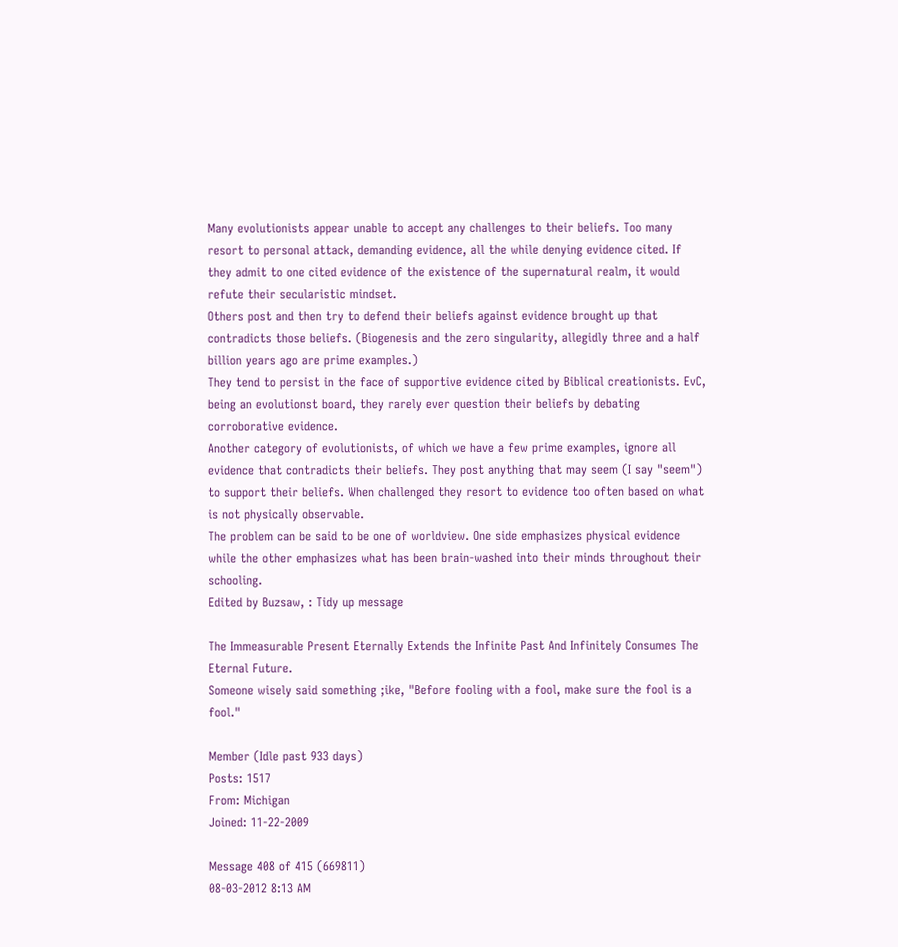Many evolutionists appear unable to accept any challenges to their beliefs. Too many resort to personal attack, demanding evidence, all the while denying evidence cited. If they admit to one cited evidence of the existence of the supernatural realm, it would refute their secularistic mindset.
Others post and then try to defend their beliefs against evidence brought up that contradicts those beliefs. (Biogenesis and the zero singularity, allegidly three and a half billion years ago are prime examples.)
They tend to persist in the face of supportive evidence cited by Biblical creationists. EvC, being an evolutionst board, they rarely ever question their beliefs by debating corroborative evidence.
Another category of evolutionists, of which we have a few prime examples, ignore all evidence that contradicts their beliefs. They post anything that may seem (I say "seem") to support their beliefs. When challenged they resort to evidence too often based on what is not physically observable.
The problem can be said to be one of worldview. One side emphasizes physical evidence while the other emphasizes what has been brain-washed into their minds throughout their schooling.
Edited by Buzsaw, : Tidy up message

The Immeasurable Present Eternally Extends the Infinite Past And Infinitely Consumes The Eternal Future.
Someone wisely said something ;ike, "Before fooling with a fool, make sure the fool is a fool."

Member (Idle past 933 days)
Posts: 1517
From: Michigan
Joined: 11-22-2009

Message 408 of 415 (669811)
08-03-2012 8:13 AM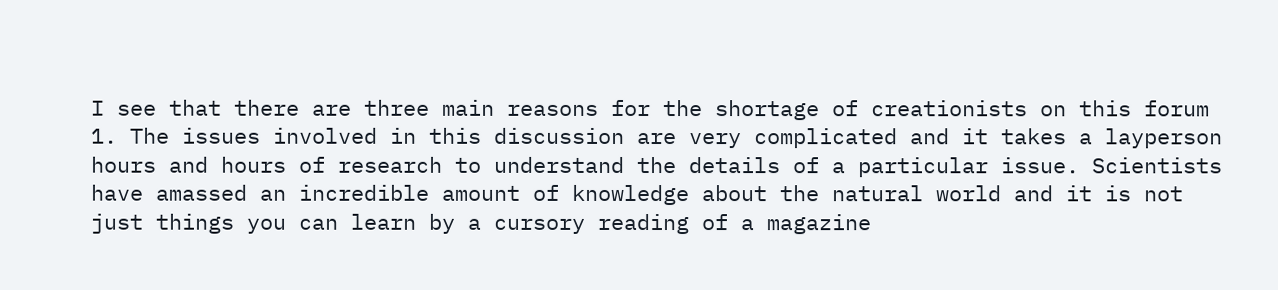I see that there are three main reasons for the shortage of creationists on this forum
1. The issues involved in this discussion are very complicated and it takes a layperson hours and hours of research to understand the details of a particular issue. Scientists have amassed an incredible amount of knowledge about the natural world and it is not just things you can learn by a cursory reading of a magazine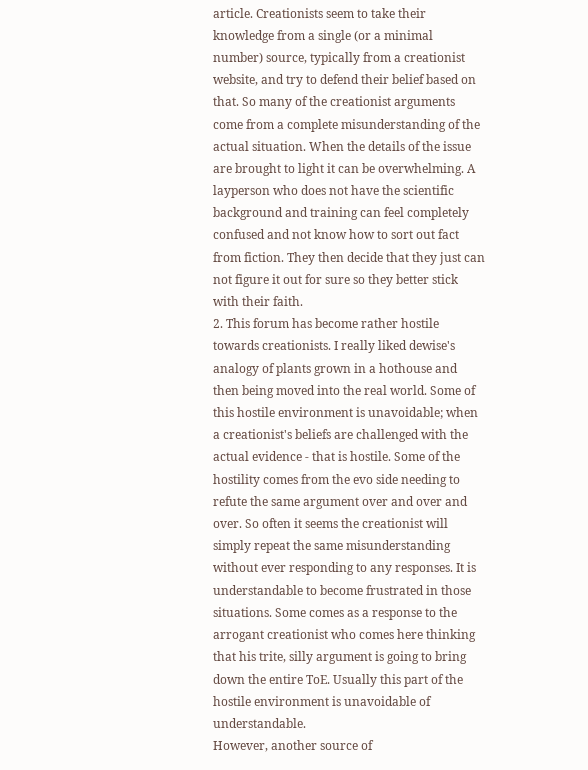article. Creationists seem to take their knowledge from a single (or a minimal number) source, typically from a creationist website, and try to defend their belief based on that. So many of the creationist arguments come from a complete misunderstanding of the actual situation. When the details of the issue are brought to light it can be overwhelming. A layperson who does not have the scientific background and training can feel completely confused and not know how to sort out fact from fiction. They then decide that they just can not figure it out for sure so they better stick with their faith.
2. This forum has become rather hostile towards creationists. I really liked dewise's analogy of plants grown in a hothouse and then being moved into the real world. Some of this hostile environment is unavoidable; when a creationist's beliefs are challenged with the actual evidence - that is hostile. Some of the hostility comes from the evo side needing to refute the same argument over and over and over. So often it seems the creationist will simply repeat the same misunderstanding without ever responding to any responses. It is understandable to become frustrated in those situations. Some comes as a response to the arrogant creationist who comes here thinking that his trite, silly argument is going to bring down the entire ToE. Usually this part of the hostile environment is unavoidable of understandable.
However, another source of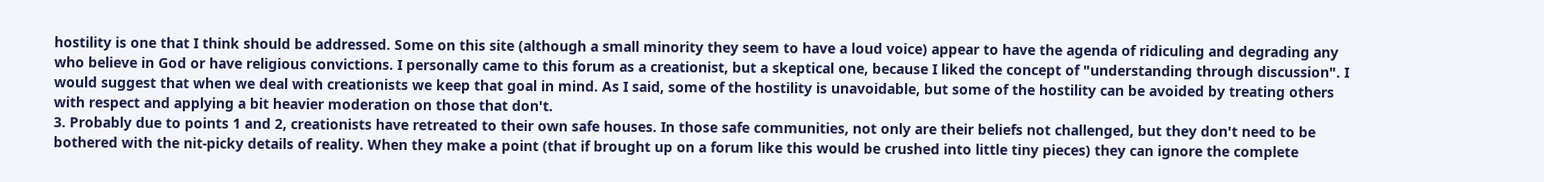hostility is one that I think should be addressed. Some on this site (although a small minority they seem to have a loud voice) appear to have the agenda of ridiculing and degrading any who believe in God or have religious convictions. I personally came to this forum as a creationist, but a skeptical one, because I liked the concept of "understanding through discussion". I would suggest that when we deal with creationists we keep that goal in mind. As I said, some of the hostility is unavoidable, but some of the hostility can be avoided by treating others with respect and applying a bit heavier moderation on those that don't.
3. Probably due to points 1 and 2, creationists have retreated to their own safe houses. In those safe communities, not only are their beliefs not challenged, but they don't need to be bothered with the nit-picky details of reality. When they make a point (that if brought up on a forum like this would be crushed into little tiny pieces) they can ignore the complete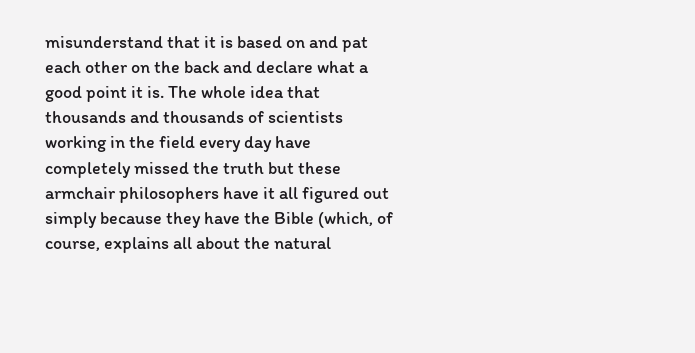misunderstand that it is based on and pat each other on the back and declare what a good point it is. The whole idea that thousands and thousands of scientists working in the field every day have completely missed the truth but these armchair philosophers have it all figured out simply because they have the Bible (which, of course, explains all about the natural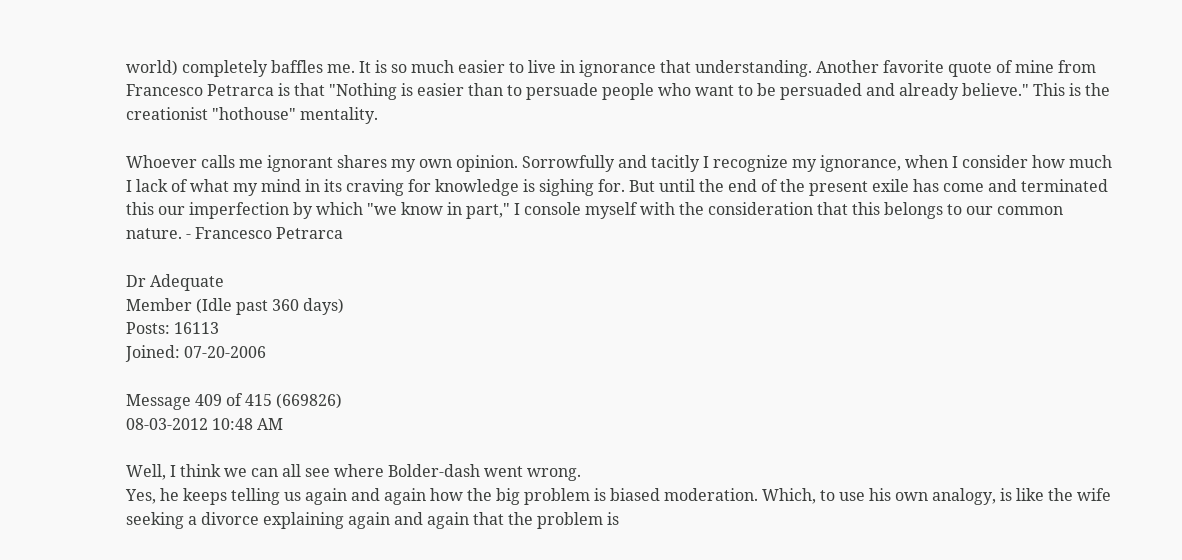world) completely baffles me. It is so much easier to live in ignorance that understanding. Another favorite quote of mine from Francesco Petrarca is that "Nothing is easier than to persuade people who want to be persuaded and already believe." This is the creationist "hothouse" mentality.

Whoever calls me ignorant shares my own opinion. Sorrowfully and tacitly I recognize my ignorance, when I consider how much I lack of what my mind in its craving for knowledge is sighing for. But until the end of the present exile has come and terminated this our imperfection by which "we know in part," I console myself with the consideration that this belongs to our common nature. - Francesco Petrarca

Dr Adequate
Member (Idle past 360 days)
Posts: 16113
Joined: 07-20-2006

Message 409 of 415 (669826)
08-03-2012 10:48 AM

Well, I think we can all see where Bolder-dash went wrong.
Yes, he keeps telling us again and again how the big problem is biased moderation. Which, to use his own analogy, is like the wife seeking a divorce explaining again and again that the problem is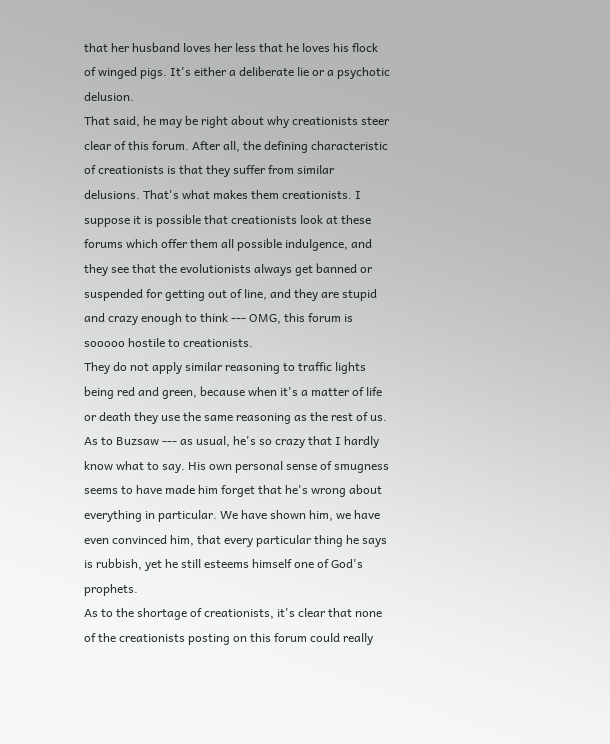that her husband loves her less that he loves his flock of winged pigs. It's either a deliberate lie or a psychotic delusion.
That said, he may be right about why creationists steer clear of this forum. After all, the defining characteristic of creationists is that they suffer from similar delusions. That's what makes them creationists. I suppose it is possible that creationists look at these forums which offer them all possible indulgence, and they see that the evolutionists always get banned or suspended for getting out of line, and they are stupid and crazy enough to think --- OMG, this forum is sooooo hostile to creationists.
They do not apply similar reasoning to traffic lights being red and green, because when it's a matter of life or death they use the same reasoning as the rest of us.
As to Buzsaw --- as usual, he's so crazy that I hardly know what to say. His own personal sense of smugness seems to have made him forget that he's wrong about everything in particular. We have shown him, we have even convinced him, that every particular thing he says is rubbish, yet he still esteems himself one of God's prophets.
As to the shortage of creationists, it's clear that none of the creationists posting on this forum could really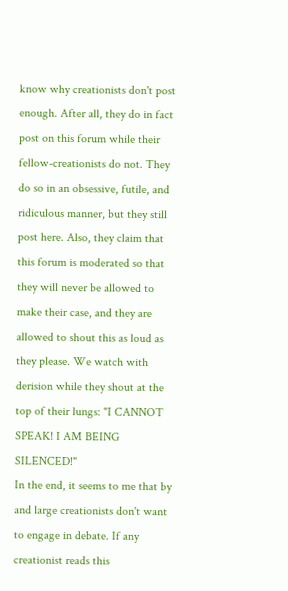know why creationists don't post enough. After all, they do in fact post on this forum while their fellow-creationists do not. They do so in an obsessive, futile, and ridiculous manner, but they still post here. Also, they claim that this forum is moderated so that they will never be allowed to make their case, and they are allowed to shout this as loud as they please. We watch with derision while they shout at the top of their lungs: "I CANNOT SPEAK! I AM BEING SILENCED!"
In the end, it seems to me that by and large creationists don't want to engage in debate. If any creationist reads this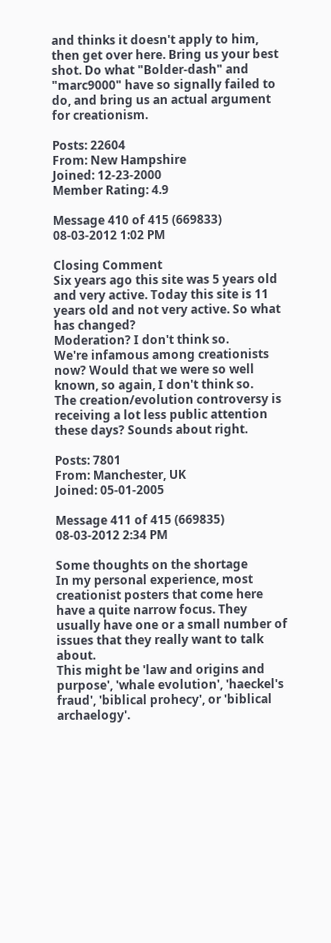and thinks it doesn't apply to him, then get over here. Bring us your best shot. Do what "Bolder-dash" and "marc9000" have so signally failed to do, and bring us an actual argument for creationism.

Posts: 22604
From: New Hampshire
Joined: 12-23-2000
Member Rating: 4.9

Message 410 of 415 (669833)
08-03-2012 1:02 PM

Closing Comment
Six years ago this site was 5 years old and very active. Today this site is 11 years old and not very active. So what has changed?
Moderation? I don't think so.
We're infamous among creationists now? Would that we were so well known, so again, I don't think so.
The creation/evolution controversy is receiving a lot less public attention these days? Sounds about right.

Posts: 7801
From: Manchester, UK
Joined: 05-01-2005

Message 411 of 415 (669835)
08-03-2012 2:34 PM

Some thoughts on the shortage
In my personal experience, most creationist posters that come here have a quite narrow focus. They usually have one or a small number of issues that they really want to talk about.
This might be 'law and origins and purpose', 'whale evolution', 'haeckel's fraud', 'biblical prohecy', or 'biblical archaelogy'.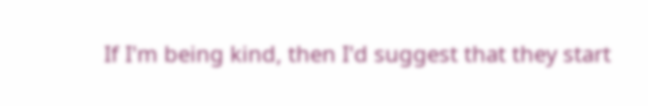If I'm being kind, then I'd suggest that they start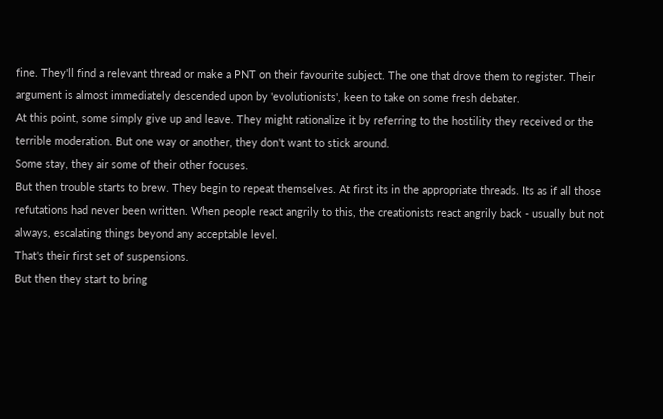fine. They'll find a relevant thread or make a PNT on their favourite subject. The one that drove them to register. Their argument is almost immediately descended upon by 'evolutionists', keen to take on some fresh debater.
At this point, some simply give up and leave. They might rationalize it by referring to the hostility they received or the terrible moderation. But one way or another, they don't want to stick around.
Some stay, they air some of their other focuses.
But then trouble starts to brew. They begin to repeat themselves. At first its in the appropriate threads. Its as if all those refutations had never been written. When people react angrily to this, the creationists react angrily back - usually but not always, escalating things beyond any acceptable level.
That's their first set of suspensions.
But then they start to bring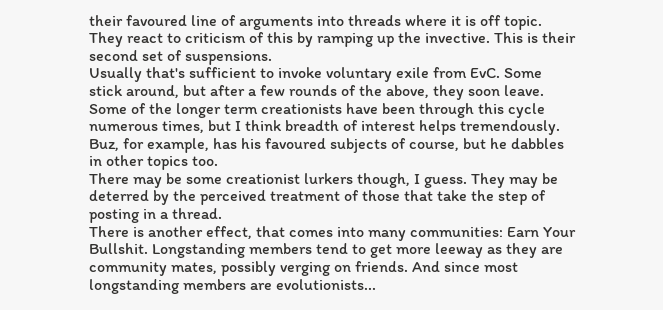their favoured line of arguments into threads where it is off topic. They react to criticism of this by ramping up the invective. This is their second set of suspensions.
Usually that's sufficient to invoke voluntary exile from EvC. Some stick around, but after a few rounds of the above, they soon leave.
Some of the longer term creationists have been through this cycle numerous times, but I think breadth of interest helps tremendously. Buz, for example, has his favoured subjects of course, but he dabbles in other topics too.
There may be some creationist lurkers though, I guess. They may be deterred by the perceived treatment of those that take the step of posting in a thread.
There is another effect, that comes into many communities: Earn Your Bullshit. Longstanding members tend to get more leeway as they are community mates, possibly verging on friends. And since most longstanding members are evolutionists...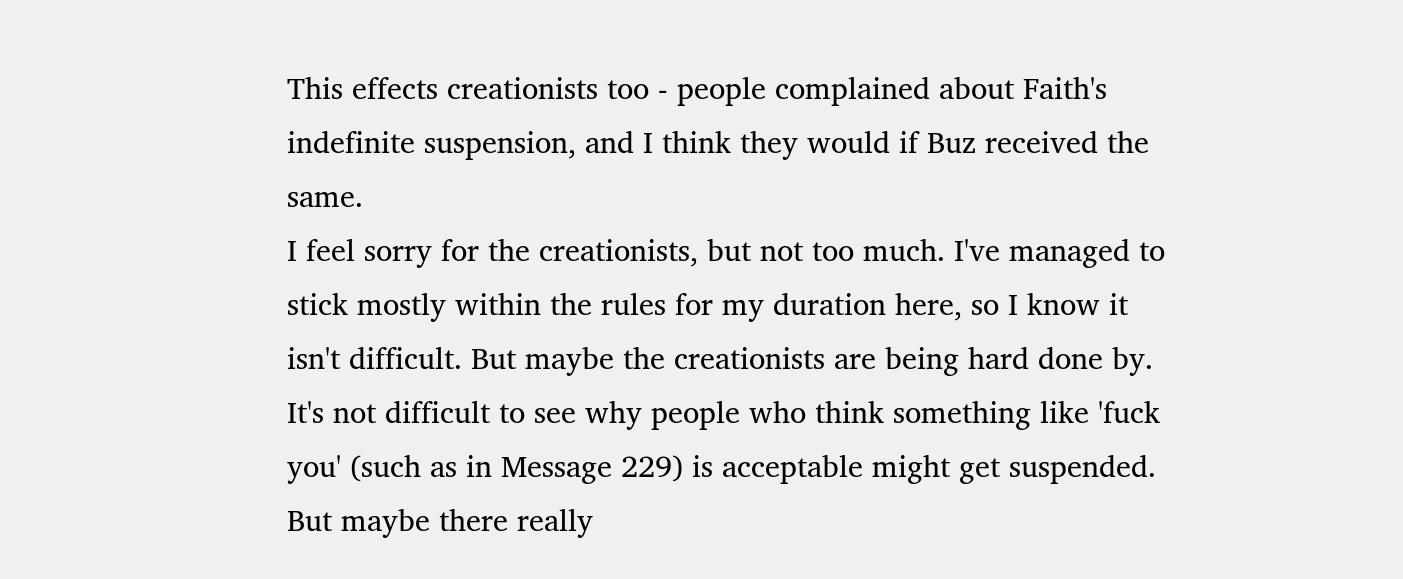This effects creationists too - people complained about Faith's indefinite suspension, and I think they would if Buz received the same.
I feel sorry for the creationists, but not too much. I've managed to stick mostly within the rules for my duration here, so I know it isn't difficult. But maybe the creationists are being hard done by. It's not difficult to see why people who think something like 'fuck you' (such as in Message 229) is acceptable might get suspended. But maybe there really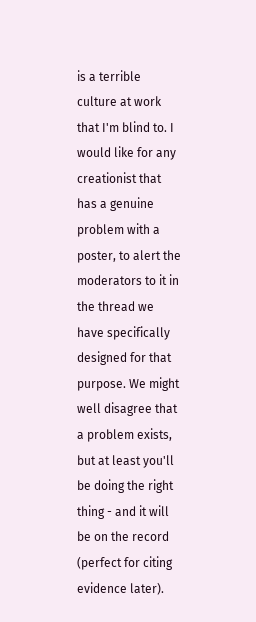is a terrible culture at work that I'm blind to. I would like for any creationist that has a genuine problem with a poster, to alert the moderators to it in the thread we have specifically designed for that purpose. We might well disagree that a problem exists, but at least you'll be doing the right thing - and it will be on the record (perfect for citing evidence later).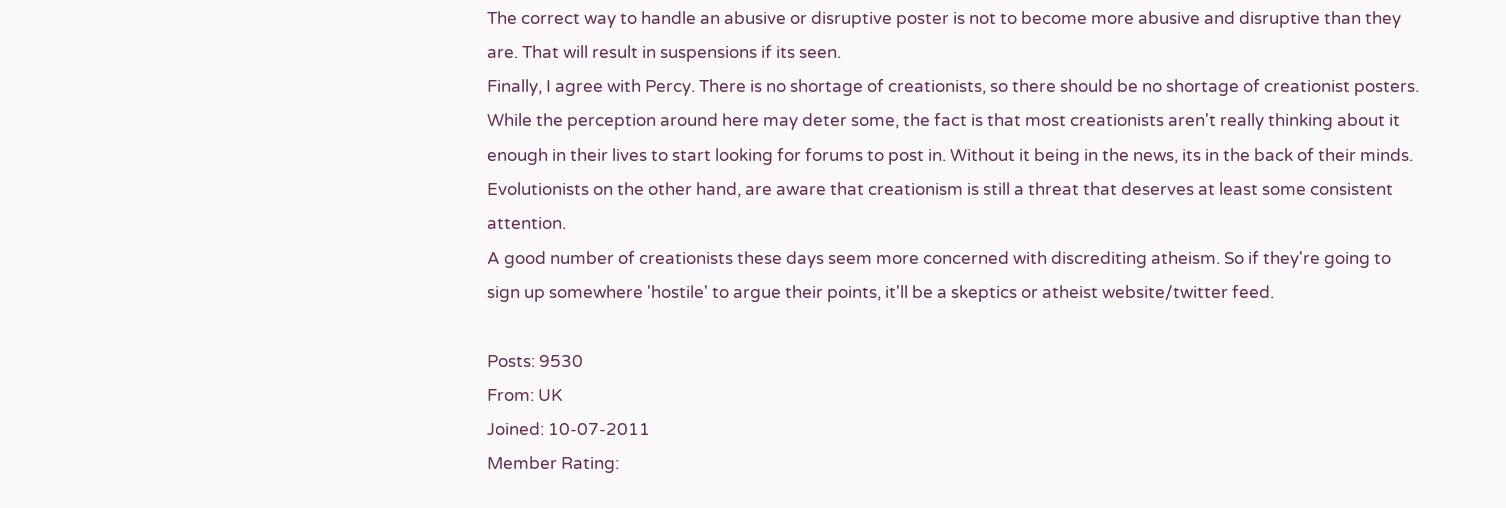The correct way to handle an abusive or disruptive poster is not to become more abusive and disruptive than they are. That will result in suspensions if its seen.
Finally, I agree with Percy. There is no shortage of creationists, so there should be no shortage of creationist posters. While the perception around here may deter some, the fact is that most creationists aren't really thinking about it enough in their lives to start looking for forums to post in. Without it being in the news, its in the back of their minds. Evolutionists on the other hand, are aware that creationism is still a threat that deserves at least some consistent attention.
A good number of creationists these days seem more concerned with discrediting atheism. So if they're going to sign up somewhere 'hostile' to argue their points, it'll be a skeptics or atheist website/twitter feed.

Posts: 9530
From: UK
Joined: 10-07-2011
Member Rating: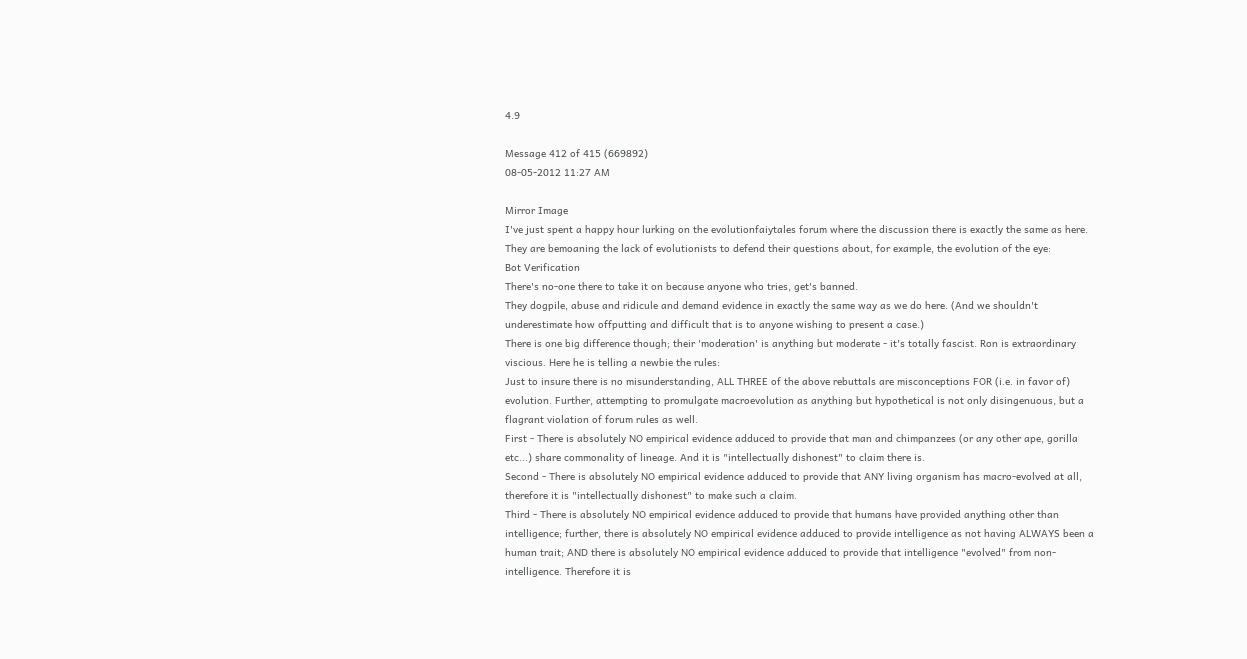4.9

Message 412 of 415 (669892)
08-05-2012 11:27 AM

Mirror Image
I've just spent a happy hour lurking on the evolutionfaiytales forum where the discussion there is exactly the same as here. They are bemoaning the lack of evolutionists to defend their questions about, for example, the evolution of the eye:
Bot Verification
There's no-one there to take it on because anyone who tries, get's banned.
They dogpile, abuse and ridicule and demand evidence in exactly the same way as we do here. (And we shouldn't underestimate how offputting and difficult that is to anyone wishing to present a case.)
There is one big difference though; their 'moderation' is anything but moderate - it's totally fascist. Ron is extraordinary viscious. Here he is telling a newbie the rules:
Just to insure there is no misunderstanding, ALL THREE of the above rebuttals are misconceptions FOR (i.e. in favor of) evolution. Further, attempting to promulgate macroevolution as anything but hypothetical is not only disingenuous, but a flagrant violation of forum rules as well.
First - There is absolutely NO empirical evidence adduced to provide that man and chimpanzees (or any other ape, gorilla etc...) share commonality of lineage. And it is "intellectually dishonest" to claim there is.
Second - There is absolutely NO empirical evidence adduced to provide that ANY living organism has macro-evolved at all, therefore it is "intellectually dishonest" to make such a claim.
Third - There is absolutely NO empirical evidence adduced to provide that humans have provided anything other than intelligence; further, there is absolutely NO empirical evidence adduced to provide intelligence as not having ALWAYS been a human trait; AND there is absolutely NO empirical evidence adduced to provide that intelligence "evolved" from non-intelligence. Therefore it is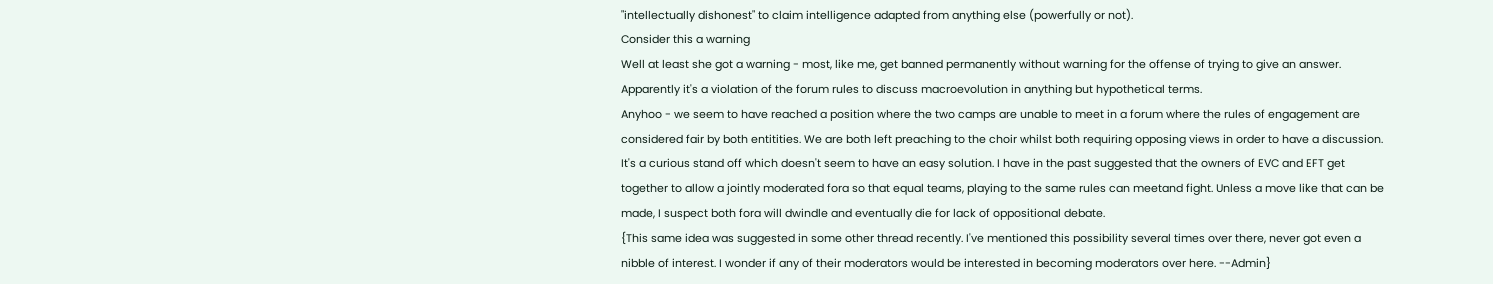"intellectually dishonest" to claim intelligence adapted from anything else (powerfully or not).
Consider this a warning
Well at least she got a warning - most, like me, get banned permanently without warning for the offense of trying to give an answer. Apparently it's a violation of the forum rules to discuss macroevolution in anything but hypothetical terms.
Anyhoo - we seem to have reached a position where the two camps are unable to meet in a forum where the rules of engagement are considered fair by both entitities. We are both left preaching to the choir whilst both requiring opposing views in order to have a discussion.
It's a curious stand off which doesn't seem to have an easy solution. I have in the past suggested that the owners of EVC and EFT get together to allow a jointly moderated fora so that equal teams, playing to the same rules can meetand fight. Unless a move like that can be made, I suspect both fora will dwindle and eventually die for lack of oppositional debate.
{This same idea was suggested in some other thread recently. I've mentioned this possibility several times over there, never got even a nibble of interest. I wonder if any of their moderators would be interested in becoming moderators over here. --Admin}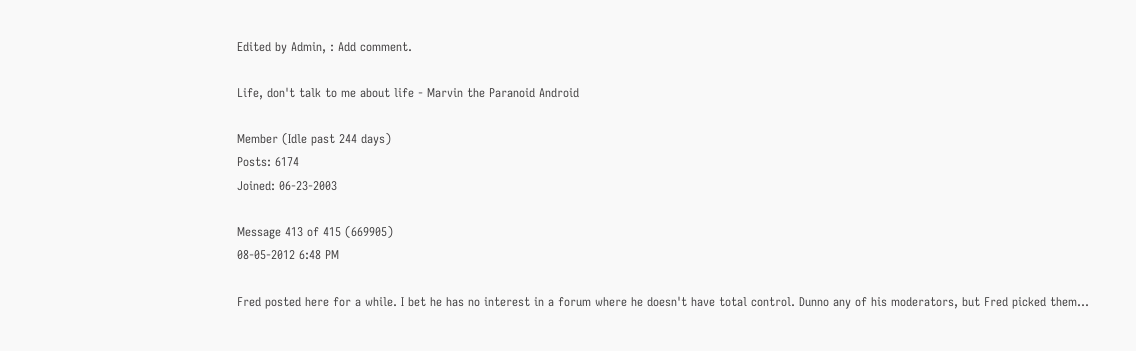Edited by Admin, : Add comment.

Life, don't talk to me about life - Marvin the Paranoid Android

Member (Idle past 244 days)
Posts: 6174
Joined: 06-23-2003

Message 413 of 415 (669905)
08-05-2012 6:48 PM

Fred posted here for a while. I bet he has no interest in a forum where he doesn't have total control. Dunno any of his moderators, but Fred picked them...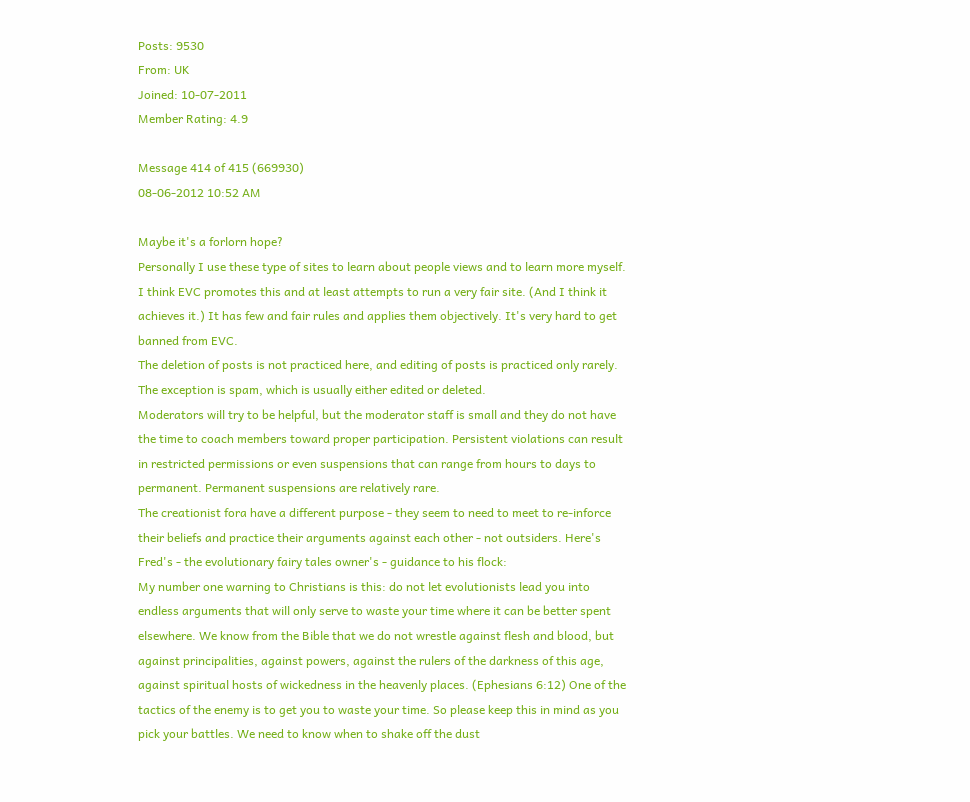Posts: 9530
From: UK
Joined: 10-07-2011
Member Rating: 4.9

Message 414 of 415 (669930)
08-06-2012 10:52 AM

Maybe it's a forlorn hope?
Personally I use these type of sites to learn about people views and to learn more myself. I think EVC promotes this and at least attempts to run a very fair site. (And I think it achieves it.) It has few and fair rules and applies them objectively. It's very hard to get banned from EVC.
The deletion of posts is not practiced here, and editing of posts is practiced only rarely. The exception is spam, which is usually either edited or deleted.
Moderators will try to be helpful, but the moderator staff is small and they do not have the time to coach members toward proper participation. Persistent violations can result in restricted permissions or even suspensions that can range from hours to days to permanent. Permanent suspensions are relatively rare.
The creationist fora have a different purpose - they seem to need to meet to re-inforce their beliefs and practice their arguments against each other - not outsiders. Here's Fred's - the evolutionary fairy tales owner's - guidance to his flock:
My number one warning to Christians is this: do not let evolutionists lead you into endless arguments that will only serve to waste your time where it can be better spent elsewhere. We know from the Bible that we do not wrestle against flesh and blood, but against principalities, against powers, against the rulers of the darkness of this age, against spiritual hosts of wickedness in the heavenly places. (Ephesians 6:12) One of the tactics of the enemy is to get you to waste your time. So please keep this in mind as you pick your battles. We need to know when to shake off the dust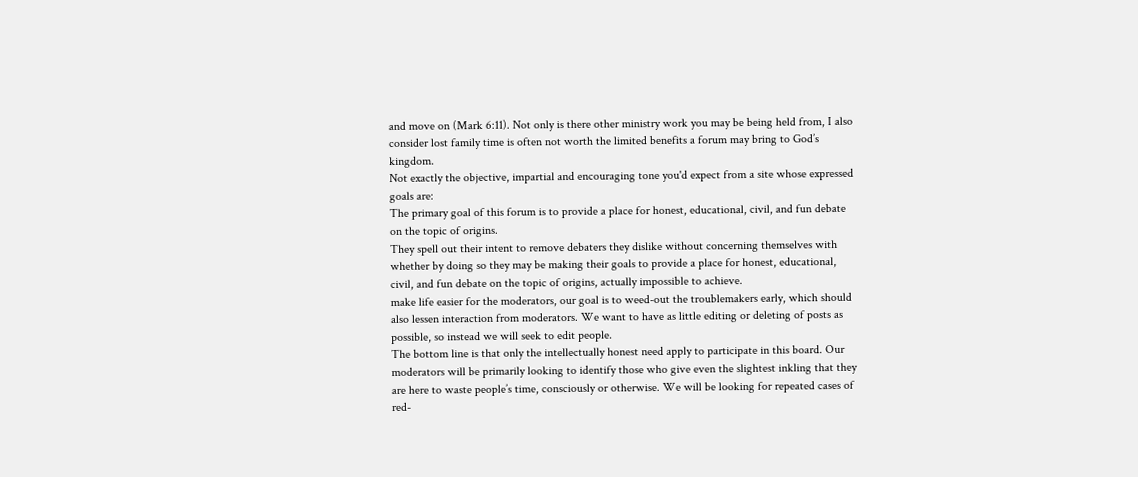and move on (Mark 6:11). Not only is there other ministry work you may be being held from, I also consider lost family time is often not worth the limited benefits a forum may bring to God’s kingdom.
Not exactly the objective, impartial and encouraging tone you'd expect from a site whose expressed goals are:
The primary goal of this forum is to provide a place for honest, educational, civil, and fun debate on the topic of origins.
They spell out their intent to remove debaters they dislike without concerning themselves with whether by doing so they may be making their goals to provide a place for honest, educational, civil, and fun debate on the topic of origins, actually impossible to achieve.
make life easier for the moderators, our goal is to weed-out the troublemakers early, which should also lessen interaction from moderators. We want to have as little editing or deleting of posts as possible, so instead we will seek to edit people.
The bottom line is that only the intellectually honest need apply to participate in this board. Our moderators will be primarily looking to identify those who give even the slightest inkling that they are here to waste people’s time, consciously or otherwise. We will be looking for repeated cases of red-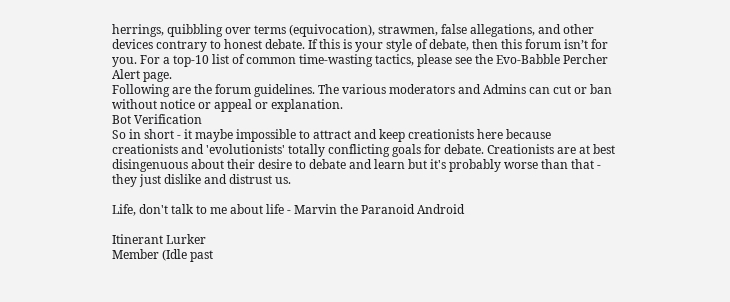herrings, quibbling over terms (equivocation), strawmen, false allegations, and other devices contrary to honest debate. If this is your style of debate, then this forum isn’t for you. For a top-10 list of common time-wasting tactics, please see the Evo-Babble Percher Alert page.
Following are the forum guidelines. The various moderators and Admins can cut or ban without notice or appeal or explanation.
Bot Verification
So in short - it maybe impossible to attract and keep creationists here because creationists and 'evolutionists' totally conflicting goals for debate. Creationists are at best disingenuous about their desire to debate and learn but it's probably worse than that - they just dislike and distrust us.

Life, don't talk to me about life - Marvin the Paranoid Android

Itinerant Lurker
Member (Idle past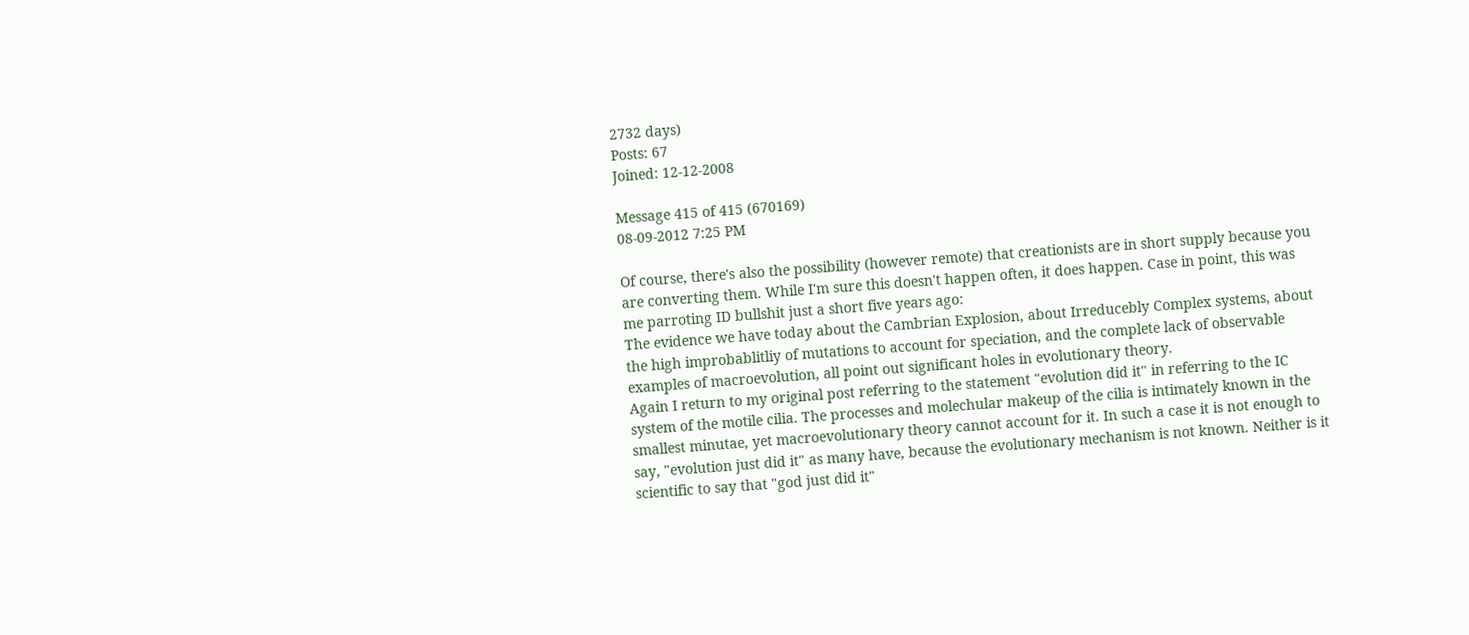2732 days)
Posts: 67
Joined: 12-12-2008

Message 415 of 415 (670169)
08-09-2012 7:25 PM

Of course, there's also the possibility (however remote) that creationists are in short supply because you are converting them. While I'm sure this doesn't happen often, it does happen. Case in point, this was me parroting ID bullshit just a short five years ago:
The evidence we have today about the Cambrian Explosion, about Irreducebly Complex systems, about the high improbablitliy of mutations to account for speciation, and the complete lack of observable examples of macroevolution, all point out significant holes in evolutionary theory.
Again I return to my original post referring to the statement "evolution did it" in referring to the IC system of the motile cilia. The processes and molechular makeup of the cilia is intimately known in the smallest minutae, yet macroevolutionary theory cannot account for it. In such a case it is not enough to say, "evolution just did it" as many have, because the evolutionary mechanism is not known. Neither is it scientific to say that "god just did it"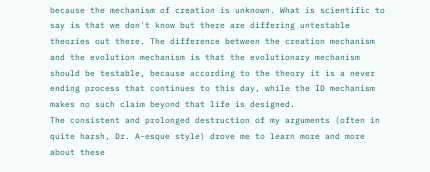because the mechanism of creation is unknown. What is scientific to say is that we don't know but there are differing untestable theories out there. The difference between the creation mechanism and the evolution mechanism is that the evolutionary mechanism should be testable, because according to the theory it is a never ending process that continues to this day, while the ID mechanism makes no such claim beyond that life is designed.
The consistent and prolonged destruction of my arguments (often in quite harsh, Dr. A-esque style) drove me to learn more and more about these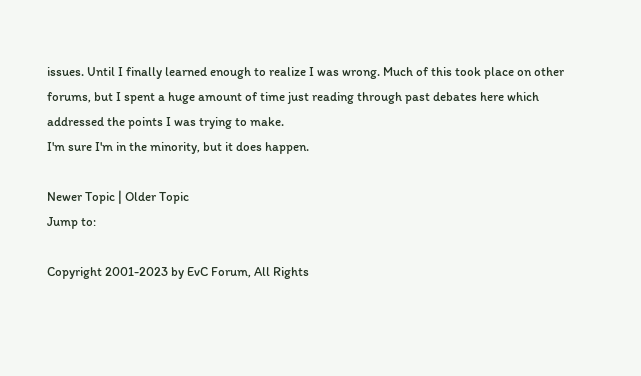issues. Until I finally learned enough to realize I was wrong. Much of this took place on other forums, but I spent a huge amount of time just reading through past debates here which addressed the points I was trying to make.
I'm sure I'm in the minority, but it does happen.

Newer Topic | Older Topic
Jump to:

Copyright 2001-2023 by EvC Forum, All Rights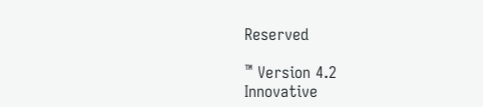Reserved

™ Version 4.2
Innovative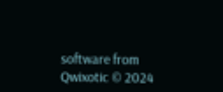software from Qwixotic © 2024